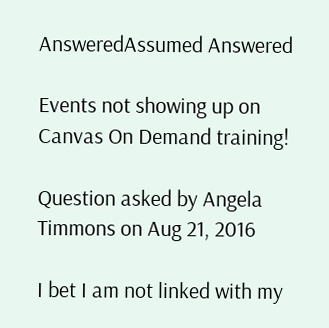AnsweredAssumed Answered

Events not showing up on Canvas On Demand training!

Question asked by Angela Timmons on Aug 21, 2016

I bet I am not linked with my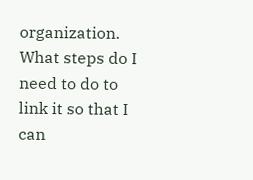organization.  What steps do I need to do to link it so that I can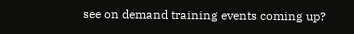see on demand training events coming up?